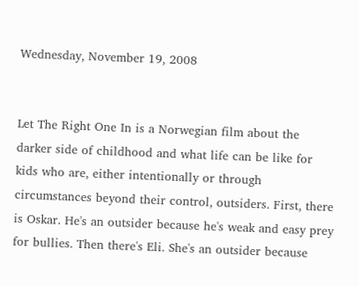Wednesday, November 19, 2008


Let The Right One In is a Norwegian film about the darker side of childhood and what life can be like for kids who are, either intentionally or through circumstances beyond their control, outsiders. First, there is Oskar. He's an outsider because he's weak and easy prey for bullies. Then there's Eli. She's an outsider because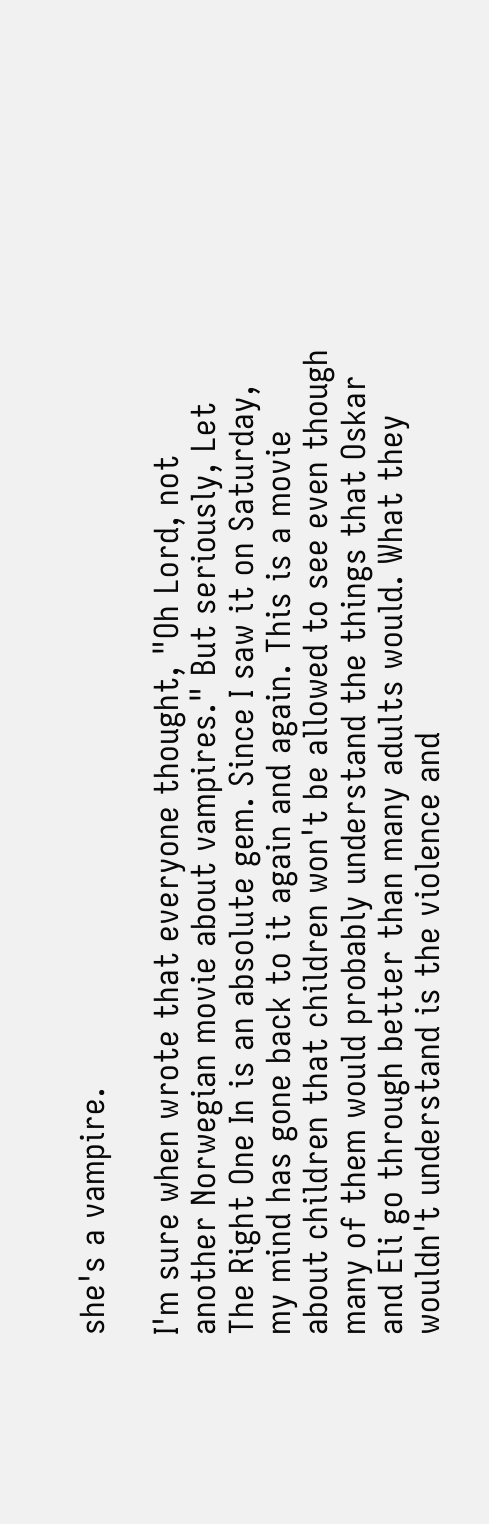she's a vampire.

I'm sure when wrote that everyone thought, "Oh Lord, not another Norwegian movie about vampires." But seriously, Let The Right One In is an absolute gem. Since I saw it on Saturday, my mind has gone back to it again and again. This is a movie about children that children won't be allowed to see even though many of them would probably understand the things that Oskar and Eli go through better than many adults would. What they wouldn't understand is the violence and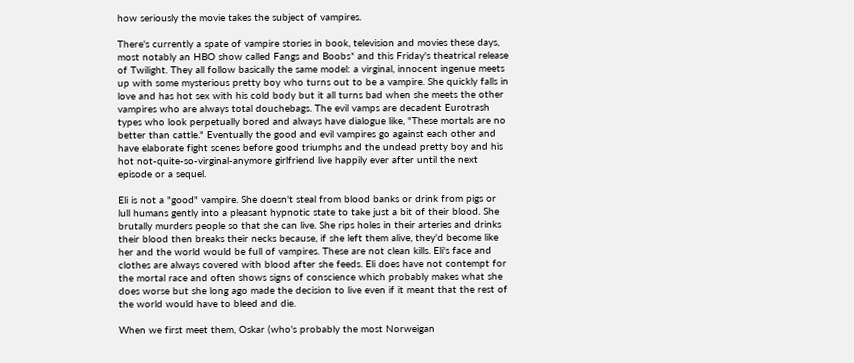how seriously the movie takes the subject of vampires.

There's currently a spate of vampire stories in book, television and movies these days, most notably an HBO show called Fangs and Boobs* and this Friday's theatrical release of Twilight. They all follow basically the same model: a virginal, innocent ingenue meets up with some mysterious pretty boy who turns out to be a vampire. She quickly falls in love and has hot sex with his cold body but it all turns bad when she meets the other vampires who are always total douchebags. The evil vamps are decadent Eurotrash types who look perpetually bored and always have dialogue like, "These mortals are no better than cattle." Eventually the good and evil vampires go against each other and have elaborate fight scenes before good triumphs and the undead pretty boy and his hot not-quite-so-virginal-anymore girlfriend live happily ever after until the next episode or a sequel.

Eli is not a "good" vampire. She doesn't steal from blood banks or drink from pigs or lull humans gently into a pleasant hypnotic state to take just a bit of their blood. She brutally murders people so that she can live. She rips holes in their arteries and drinks their blood then breaks their necks because, if she left them alive, they'd become like her and the world would be full of vampires. These are not clean kills. Eli's face and clothes are always covered with blood after she feeds. Eli does have not contempt for the mortal race and often shows signs of conscience which probably makes what she does worse but she long ago made the decision to live even if it meant that the rest of the world would have to bleed and die.

When we first meet them, Oskar (who's probably the most Norweigan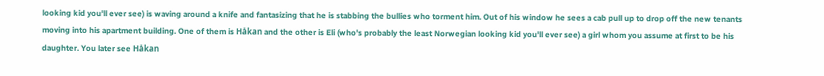looking kid you'll ever see) is waving around a knife and fantasizing that he is stabbing the bullies who torment him. Out of his window he sees a cab pull up to drop off the new tenants moving into his apartment building. One of them is Håkan and the other is Eli (who's probably the least Norwegian looking kid you'll ever see) a girl whom you assume at first to be his daughter. You later see Håkan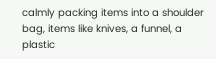calmly packing items into a shoulder bag, items like knives, a funnel, a plastic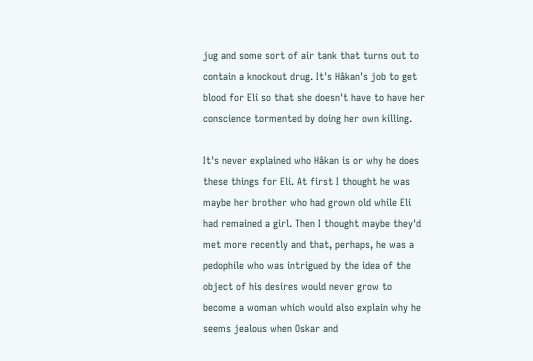jug and some sort of air tank that turns out to contain a knockout drug. It's Håkan's job to get blood for Eli so that she doesn't have to have her conscience tormented by doing her own killing.

It's never explained who Håkan is or why he does these things for Eli. At first I thought he was maybe her brother who had grown old while Eli had remained a girl. Then I thought maybe they'd met more recently and that, perhaps, he was a pedophile who was intrigued by the idea of the object of his desires would never grow to become a woman which would also explain why he seems jealous when Oskar and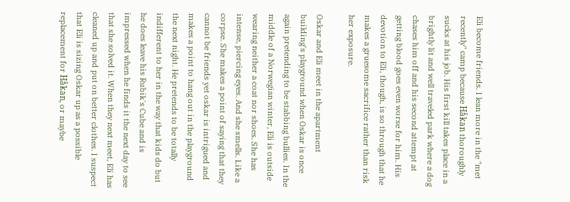Eli become friends. I lean more in the "met recently" camp because Håkan thoroughly sucks at his job. His first kill takes place in a brightly lit and well traveled park where a dog chases him off and his second attempt at getting blood goes even worse for him. His devotion to Eli, though, is so through that he makes a gruesome sacrifice rather than risk her exposure.

Oskar and Eli meet in the apartment building's playground when Oskar is once again pretending to be stabbing bullies. In the middle of a Norwegian winter, Eli is outside wearing neither a coat nor shoes. She has intense, piercing eyes. And she smells. Like a corpse. She makes a point of saying that they cannot be friends yet oskar is intrigued and makes a point to hang out in the playground the next night. He pretends to be totally indifferent to her in the way that kids do but he does leave his Rubik's Cube and is impressed when he finds it the next day to see that she solved it. When they next meet, Eli has cleaned up and put on better clothes. I suspect that Eli is sizing Oskar up as a possible replacement for Håkan, or maybe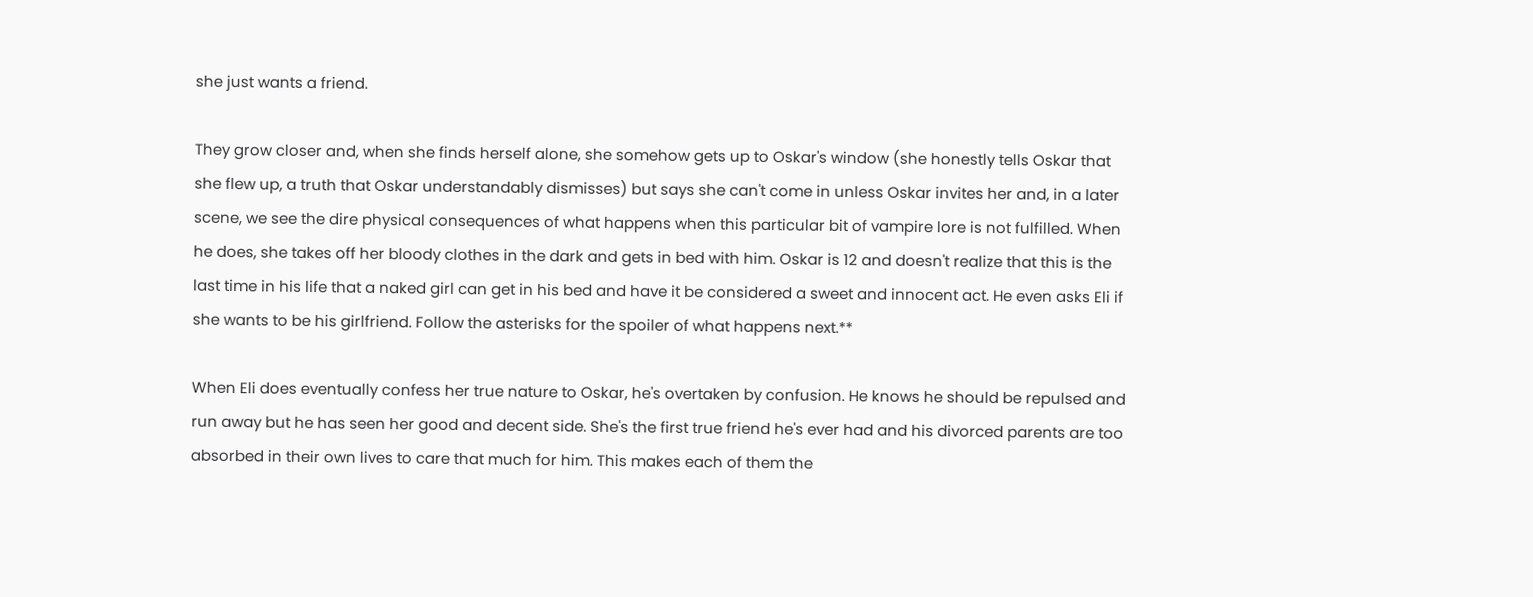she just wants a friend.

They grow closer and, when she finds herself alone, she somehow gets up to Oskar's window (she honestly tells Oskar that she flew up, a truth that Oskar understandably dismisses) but says she can't come in unless Oskar invites her and, in a later scene, we see the dire physical consequences of what happens when this particular bit of vampire lore is not fulfilled. When he does, she takes off her bloody clothes in the dark and gets in bed with him. Oskar is 12 and doesn't realize that this is the last time in his life that a naked girl can get in his bed and have it be considered a sweet and innocent act. He even asks Eli if she wants to be his girlfriend. Follow the asterisks for the spoiler of what happens next.**

When Eli does eventually confess her true nature to Oskar, he's overtaken by confusion. He knows he should be repulsed and run away but he has seen her good and decent side. She's the first true friend he's ever had and his divorced parents are too absorbed in their own lives to care that much for him. This makes each of them the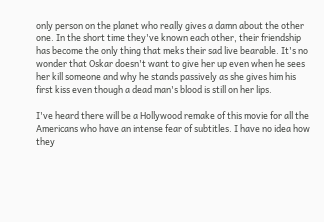only person on the planet who really gives a damn about the other one. In the short time they've known each other, their friendship has become the only thing that meks their sad live bearable. It's no wonder that Oskar doesn't want to give her up even when he sees her kill someone and why he stands passively as she gives him his first kiss even though a dead man's blood is still on her lips.

I've heard there will be a Hollywood remake of this movie for all the Americans who have an intense fear of subtitles. I have no idea how they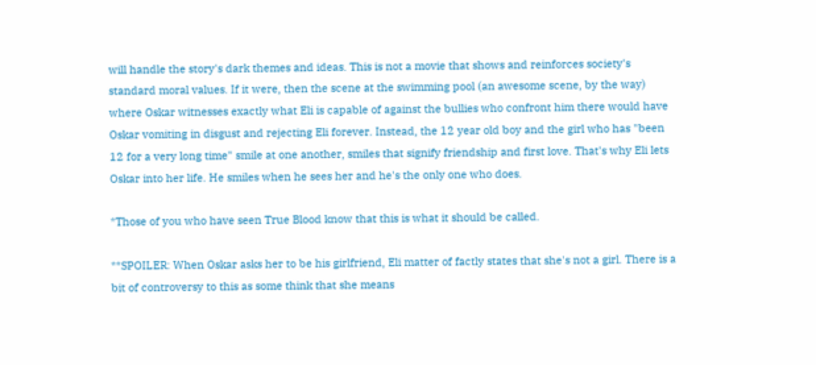will handle the story's dark themes and ideas. This is not a movie that shows and reinforces society's standard moral values. If it were, then the scene at the swimming pool (an awesome scene, by the way) where Oskar witnesses exactly what Eli is capable of against the bullies who confront him there would have Oskar vomiting in disgust and rejecting Eli forever. Instead, the 12 year old boy and the girl who has "been 12 for a very long time" smile at one another, smiles that signify friendship and first love. That's why Eli lets Oskar into her life. He smiles when he sees her and he's the only one who does.

*Those of you who have seen True Blood know that this is what it should be called.

**SPOILER: When Oskar asks her to be his girlfriend, Eli matter of factly states that she's not a girl. There is a bit of controversy to this as some think that she means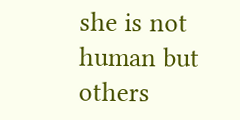she is not human but others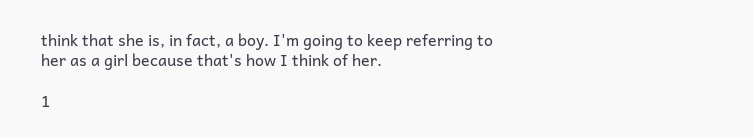think that she is, in fact, a boy. I'm going to keep referring to her as a girl because that's how I think of her.

1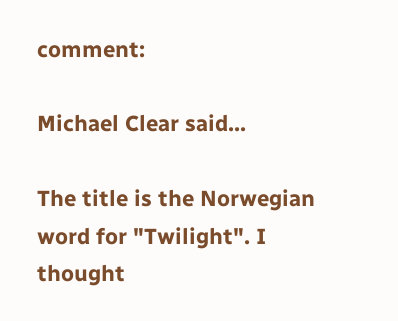comment:

Michael Clear said...

The title is the Norwegian word for "Twilight". I thought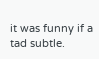it was funny if a tad subtle.